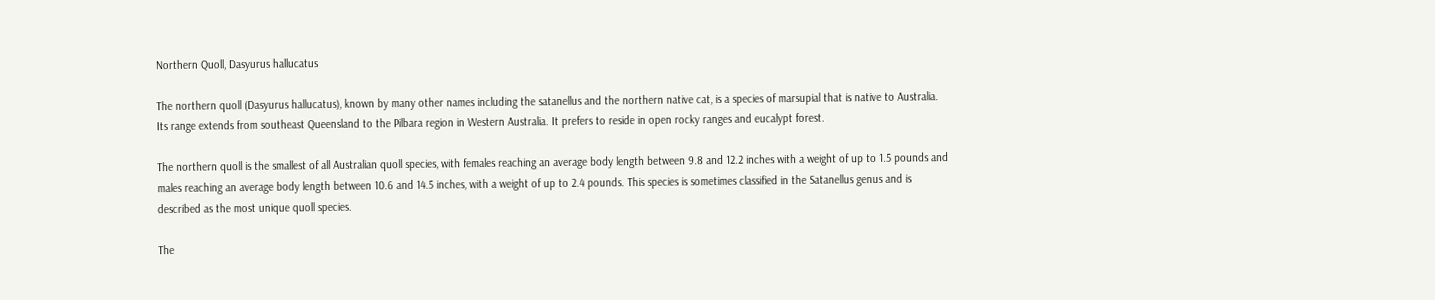Northern Quoll, Dasyurus hallucatus

The northern quoll (Dasyurus hallucatus), known by many other names including the satanellus and the northern native cat, is a species of marsupial that is native to Australia. Its range extends from southeast Queensland to the Pilbara region in Western Australia. It prefers to reside in open rocky ranges and eucalypt forest.

The northern quoll is the smallest of all Australian quoll species, with females reaching an average body length between 9.8 and 12.2 inches with a weight of up to 1.5 pounds and males reaching an average body length between 10.6 and 14.5 inches, with a weight of up to 2.4 pounds. This species is sometimes classified in the Satanellus genus and is described as the most unique quoll species.

The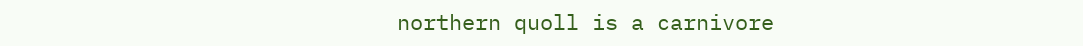northern quoll is a carnivore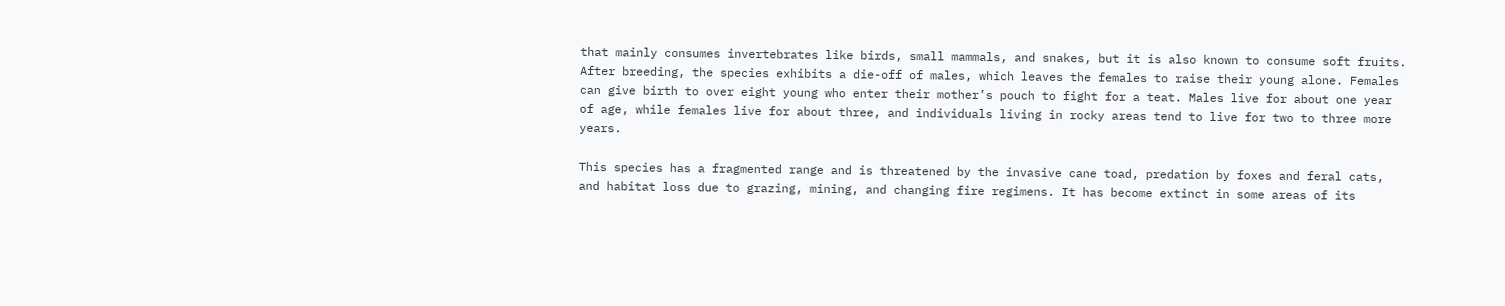that mainly consumes invertebrates like birds, small mammals, and snakes, but it is also known to consume soft fruits. After breeding, the species exhibits a die-off of males, which leaves the females to raise their young alone. Females can give birth to over eight young who enter their mother’s pouch to fight for a teat. Males live for about one year of age, while females live for about three, and individuals living in rocky areas tend to live for two to three more years.

This species has a fragmented range and is threatened by the invasive cane toad, predation by foxes and feral cats, and habitat loss due to grazing, mining, and changing fire regimens. It has become extinct in some areas of its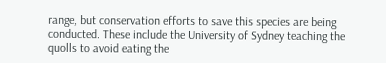range, but conservation efforts to save this species are being conducted. These include the University of Sydney teaching the quolls to avoid eating the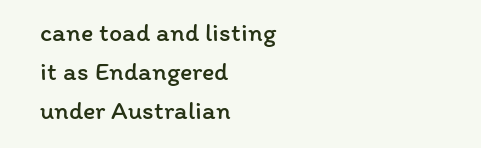cane toad and listing it as Endangered under Australian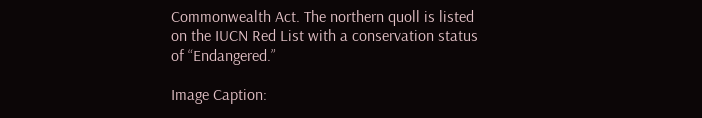Commonwealth Act. The northern quoll is listed on the IUCN Red List with a conservation status of “Endangered.”

Image Caption: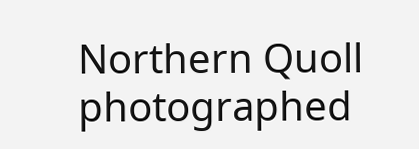Northern Quoll photographed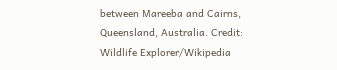between Mareeba and Cairns, Queensland, Australia. Credit: Wildlife Explorer/Wikipedia